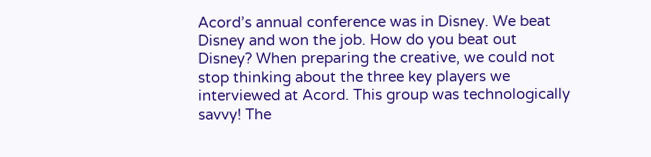Acord’s annual conference was in Disney. We beat Disney and won the job. How do you beat out Disney? When preparing the creative, we could not stop thinking about the three key players we interviewed at Acord. This group was technologically savvy! The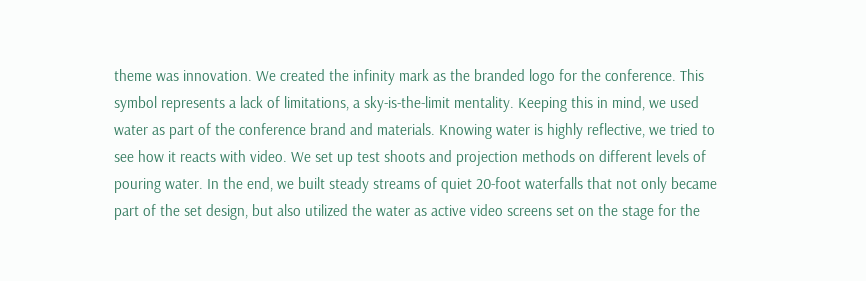theme was innovation. We created the infinity mark as the branded logo for the conference. This symbol represents a lack of limitations, a sky-is-the-limit mentality. Keeping this in mind, we used water as part of the conference brand and materials. Knowing water is highly reflective, we tried to see how it reacts with video. We set up test shoots and projection methods on different levels of pouring water. In the end, we built steady streams of quiet 20-foot waterfalls that not only became part of the set design, but also utilized the water as active video screens set on the stage for the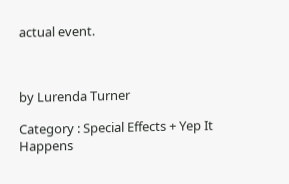actual event.



by Lurenda Turner

Category : Special Effects + Yep It Happens